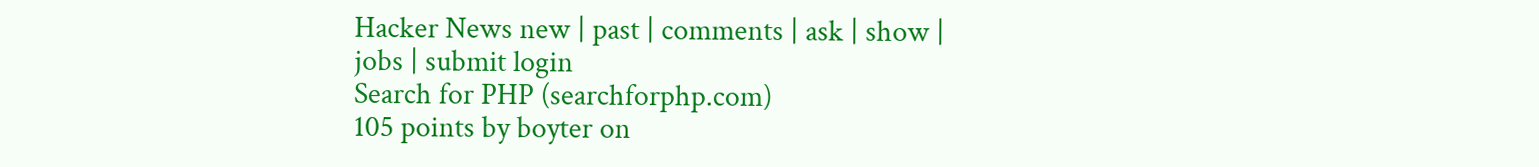Hacker News new | past | comments | ask | show | jobs | submit login
Search for PHP (searchforphp.com)
105 points by boyter on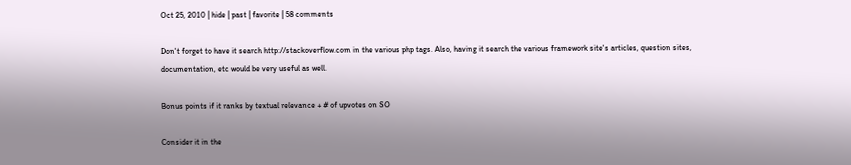Oct 25, 2010 | hide | past | favorite | 58 comments

Don't forget to have it search http://stackoverflow.com in the various php tags. Also, having it search the various framework site's articles, question sites, documentation, etc would be very useful as well.

Bonus points if it ranks by textual relevance + # of upvotes on SO

Consider it in the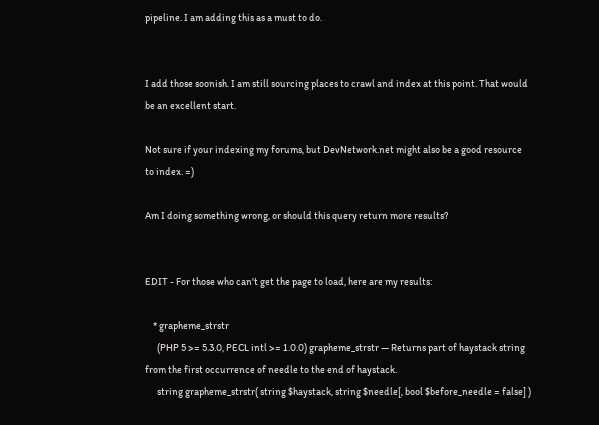pipeline. I am adding this as a must to do.


I add those soonish. I am still sourcing places to crawl and index at this point. That would be an excellent start.

Not sure if your indexing my forums, but DevNetwork.net might also be a good resource to index. =)

Am I doing something wrong, or should this query return more results?


EDIT - For those who can't get the page to load, here are my results:

    * grapheme_strstr
      (PHP 5 >= 5.3.0, PECL intl >= 1.0.0) grapheme_strstr — Returns part of haystack string from the first occurrence of needle to the end of haystack.
      string grapheme_strstr( string $haystack, string $needle[, bool $before_needle = false] )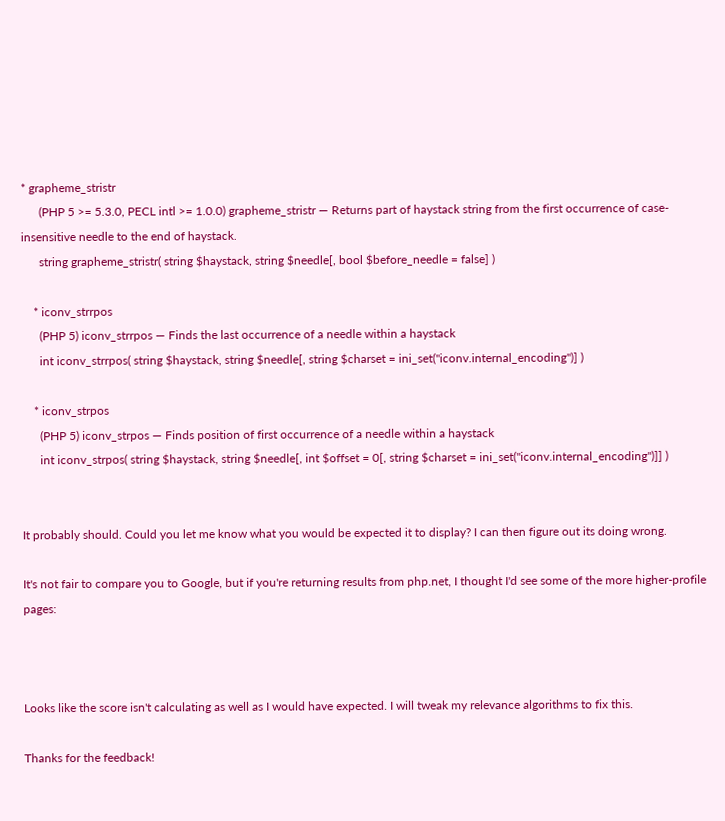* grapheme_stristr
      (PHP 5 >= 5.3.0, PECL intl >= 1.0.0) grapheme_stristr — Returns part of haystack string from the first occurrence of case-insensitive needle to the end of haystack.
      string grapheme_stristr( string $haystack, string $needle[, bool $before_needle = false] )

    * iconv_strrpos
      (PHP 5) iconv_strrpos — Finds the last occurrence of a needle within a haystack
      int iconv_strrpos( string $haystack, string $needle[, string $charset = ini_set("iconv.internal_encoding")] )

    * iconv_strpos
      (PHP 5) iconv_strpos — Finds position of first occurrence of a needle within a haystack
      int iconv_strpos( string $haystack, string $needle[, int $offset = 0[, string $charset = ini_set("iconv.internal_encoding")]] )


It probably should. Could you let me know what you would be expected it to display? I can then figure out its doing wrong.

It's not fair to compare you to Google, but if you're returning results from php.net, I thought I'd see some of the more higher-profile pages:



Looks like the score isn't calculating as well as I would have expected. I will tweak my relevance algorithms to fix this.

Thanks for the feedback!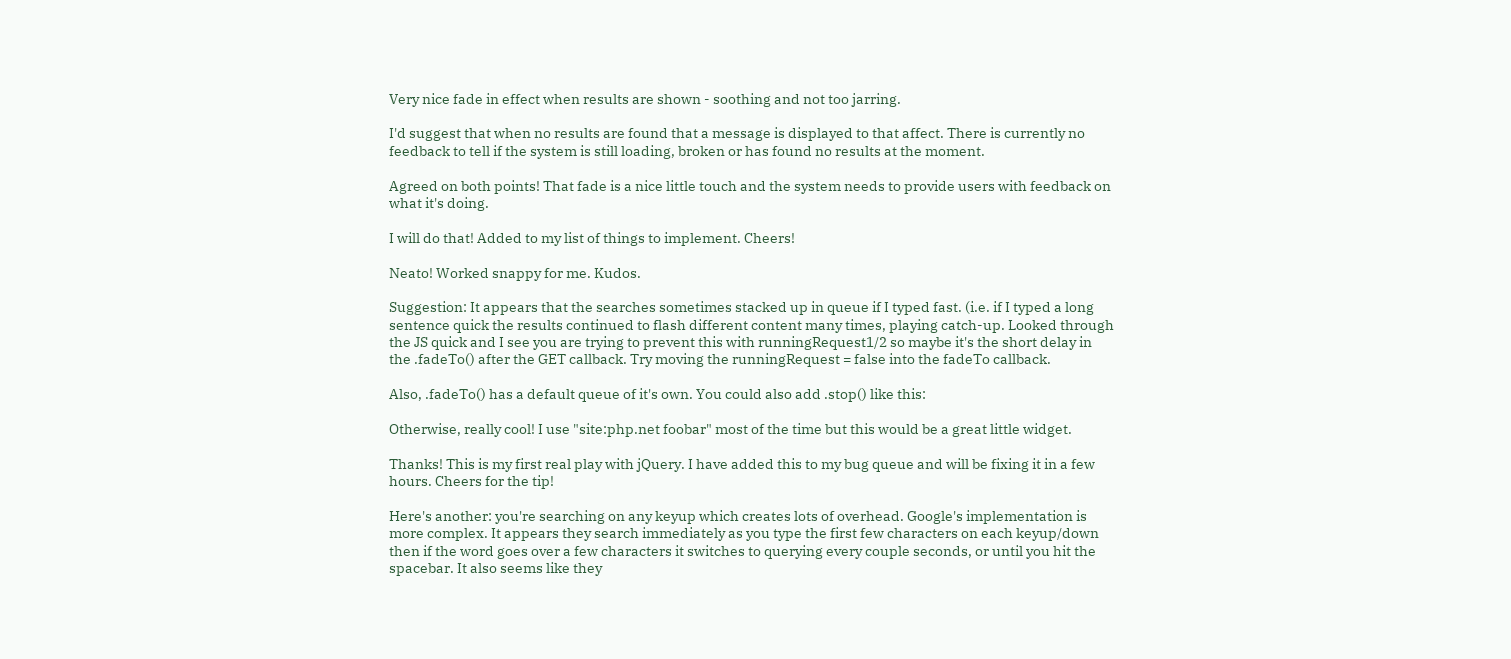Very nice fade in effect when results are shown - soothing and not too jarring.

I'd suggest that when no results are found that a message is displayed to that affect. There is currently no feedback to tell if the system is still loading, broken or has found no results at the moment.

Agreed on both points! That fade is a nice little touch and the system needs to provide users with feedback on what it's doing.

I will do that! Added to my list of things to implement. Cheers!

Neato! Worked snappy for me. Kudos.

Suggestion: It appears that the searches sometimes stacked up in queue if I typed fast. (i.e. if I typed a long sentence quick the results continued to flash different content many times, playing catch-up. Looked through the JS quick and I see you are trying to prevent this with runningRequest1/2 so maybe it's the short delay in the .fadeTo() after the GET callback. Try moving the runningRequest = false into the fadeTo callback.

Also, .fadeTo() has a default queue of it's own. You could also add .stop() like this:

Otherwise, really cool! I use "site:php.net foobar" most of the time but this would be a great little widget.

Thanks! This is my first real play with jQuery. I have added this to my bug queue and will be fixing it in a few hours. Cheers for the tip!

Here's another: you're searching on any keyup which creates lots of overhead. Google's implementation is more complex. It appears they search immediately as you type the first few characters on each keyup/down then if the word goes over a few characters it switches to querying every couple seconds, or until you hit the spacebar. It also seems like they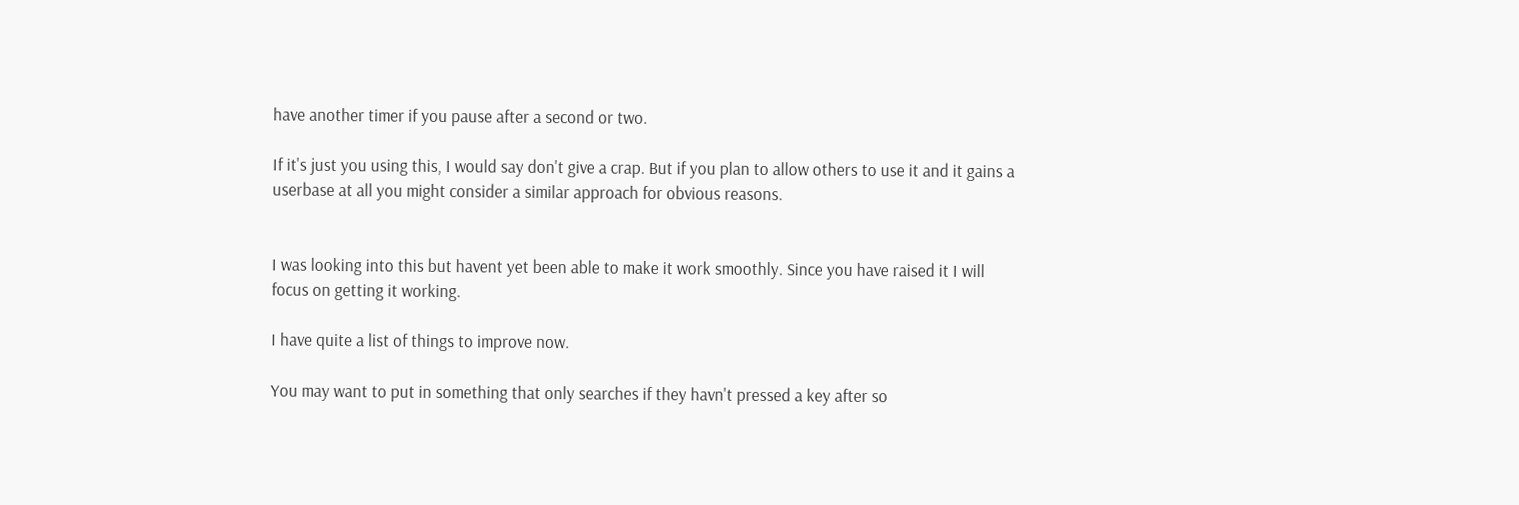have another timer if you pause after a second or two.

If it's just you using this, I would say don't give a crap. But if you plan to allow others to use it and it gains a userbase at all you might consider a similar approach for obvious reasons.


I was looking into this but havent yet been able to make it work smoothly. Since you have raised it I will focus on getting it working.

I have quite a list of things to improve now.

You may want to put in something that only searches if they havn't pressed a key after so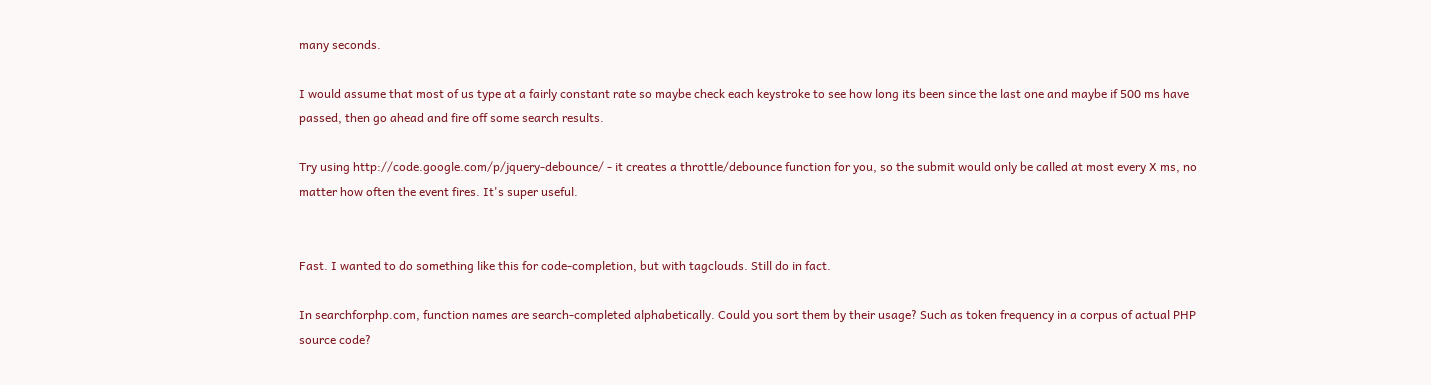many seconds.

I would assume that most of us type at a fairly constant rate so maybe check each keystroke to see how long its been since the last one and maybe if 500 ms have passed, then go ahead and fire off some search results.

Try using http://code.google.com/p/jquery-debounce/ - it creates a throttle/debounce function for you, so the submit would only be called at most every X ms, no matter how often the event fires. It's super useful.


Fast. I wanted to do something like this for code-completion, but with tagclouds. Still do in fact.

In searchforphp.com, function names are search-completed alphabetically. Could you sort them by their usage? Such as token frequency in a corpus of actual PHP source code?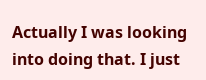Actually I was looking into doing that. I just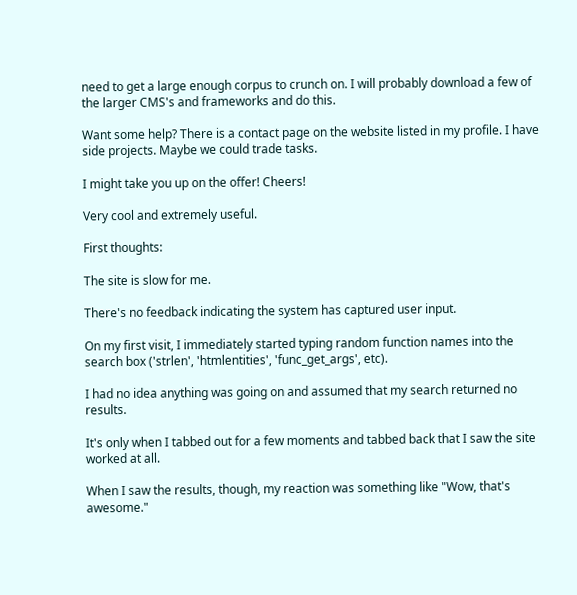need to get a large enough corpus to crunch on. I will probably download a few of the larger CMS's and frameworks and do this.

Want some help? There is a contact page on the website listed in my profile. I have side projects. Maybe we could trade tasks.

I might take you up on the offer! Cheers!

Very cool and extremely useful.

First thoughts:

The site is slow for me.

There's no feedback indicating the system has captured user input.

On my first visit, I immediately started typing random function names into the search box ('strlen', 'htmlentities', 'func_get_args', etc).

I had no idea anything was going on and assumed that my search returned no results.

It's only when I tabbed out for a few moments and tabbed back that I saw the site worked at all.

When I saw the results, though, my reaction was something like "Wow, that's awesome."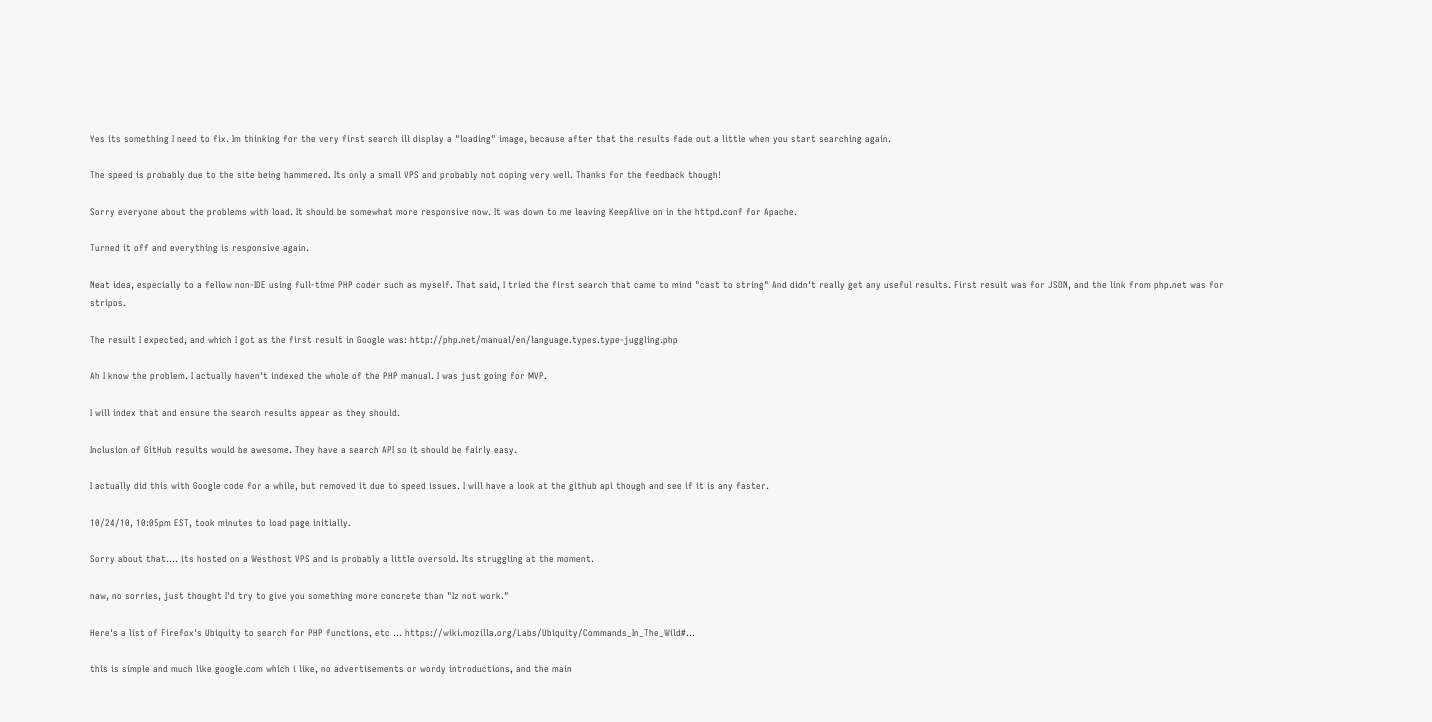Yes its something I need to fix. Im thinking for the very first search ill display a "loading" image, because after that the results fade out a little when you start searching again.

The speed is probably due to the site being hammered. Its only a small VPS and probably not coping very well. Thanks for the feedback though!

Sorry everyone about the problems with load. It should be somewhat more responsive now. It was down to me leaving KeepAlive on in the httpd.conf for Apache.

Turned it off and everything is responsive again.

Neat idea, especially to a fellow non-IDE using full-time PHP coder such as myself. That said, I tried the first search that came to mind "cast to string" And didn't really get any useful results. First result was for JSON, and the link from php.net was for stripos.

The result I expected, and which I got as the first result in Google was: http://php.net/manual/en/language.types.type-juggling.php

Ah I know the problem. I actually haven't indexed the whole of the PHP manual. I was just going for MVP.

I will index that and ensure the search results appear as they should.

Inclusion of GitHub results would be awesome. They have a search API so it should be fairly easy.

I actually did this with Google code for a while, but removed it due to speed issues. I will have a look at the github api though and see if it is any faster.

10/24/10, 10:05pm EST, took minutes to load page initially.

Sorry about that.... its hosted on a Westhost VPS and is probably a little oversold. Its struggling at the moment.

naw, no sorries, just thought I'd try to give you something more concrete than "Iz not work."

Here's a list of Firefox's Ubiquity to search for PHP functions, etc ... https://wiki.mozilla.org/Labs/Ubiquity/Commands_In_The_Wild#...

this is simple and much like google.com which i like, no advertisements or wordy introductions, and the main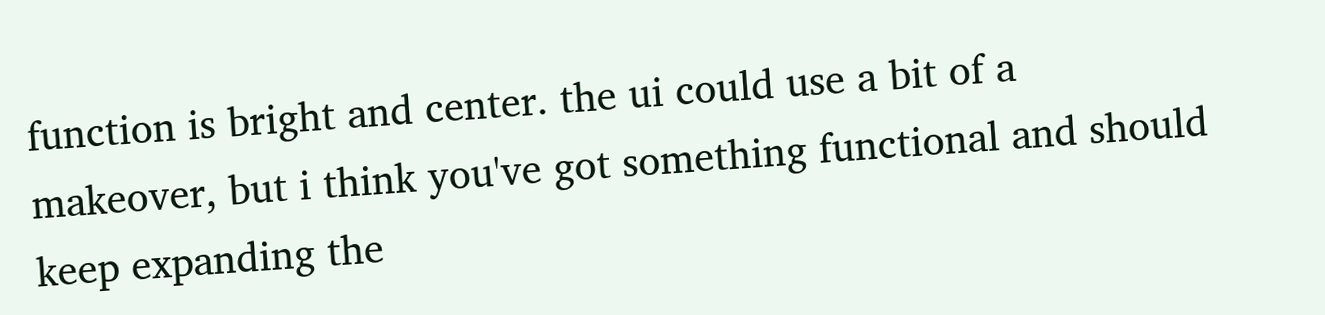function is bright and center. the ui could use a bit of a makeover, but i think you've got something functional and should keep expanding the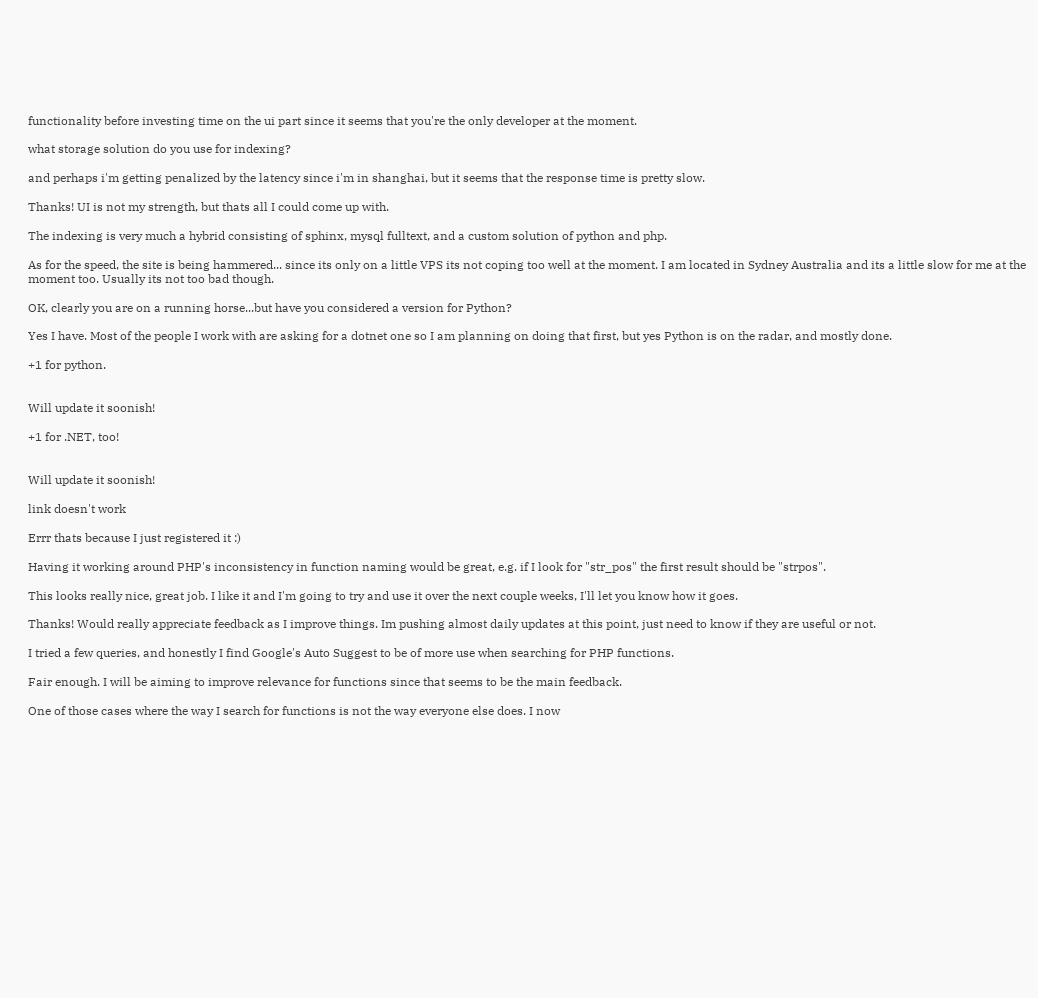functionality before investing time on the ui part since it seems that you're the only developer at the moment.

what storage solution do you use for indexing?

and perhaps i'm getting penalized by the latency since i'm in shanghai, but it seems that the response time is pretty slow.

Thanks! UI is not my strength, but thats all I could come up with.

The indexing is very much a hybrid consisting of sphinx, mysql fulltext, and a custom solution of python and php.

As for the speed, the site is being hammered... since its only on a little VPS its not coping too well at the moment. I am located in Sydney Australia and its a little slow for me at the moment too. Usually its not too bad though.

OK, clearly you are on a running horse...but have you considered a version for Python?

Yes I have. Most of the people I work with are asking for a dotnet one so I am planning on doing that first, but yes Python is on the radar, and mostly done.

+1 for python.


Will update it soonish!

+1 for .NET, too!


Will update it soonish!

link doesn't work

Errr thats because I just registered it :)

Having it working around PHP's inconsistency in function naming would be great, e.g. if I look for "str_pos" the first result should be "strpos".

This looks really nice, great job. I like it and I'm going to try and use it over the next couple weeks, I'll let you know how it goes.

Thanks! Would really appreciate feedback as I improve things. Im pushing almost daily updates at this point, just need to know if they are useful or not.

I tried a few queries, and honestly I find Google's Auto Suggest to be of more use when searching for PHP functions.

Fair enough. I will be aiming to improve relevance for functions since that seems to be the main feedback.

One of those cases where the way I search for functions is not the way everyone else does. I now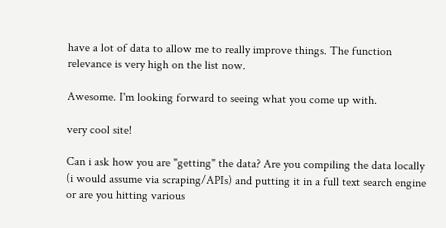have a lot of data to allow me to really improve things. The function relevance is very high on the list now.

Awesome. I'm looking forward to seeing what you come up with.

very cool site!

Can i ask how you are "getting" the data? Are you compiling the data locally (i would assume via scraping/APIs) and putting it in a full text search engine or are you hitting various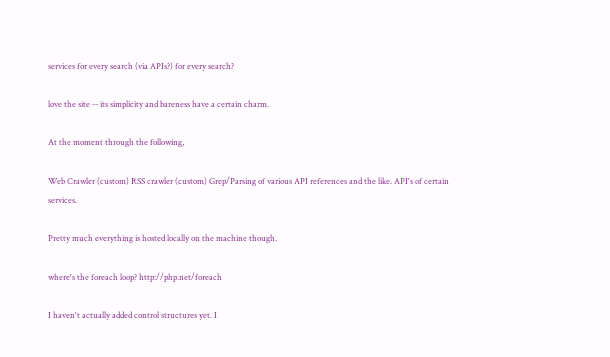services for every search (via APIs?) for every search?

love the site -- its simplicity and bareness have a certain charm.

At the moment through the following,

Web Crawler (custom) RSS crawler (custom) Grep/Parsing of various API references and the like. API's of certain services.

Pretty much everything is hosted locally on the machine though.

where's the foreach loop? http://php.net/foreach

I haven't actually added control structures yet. I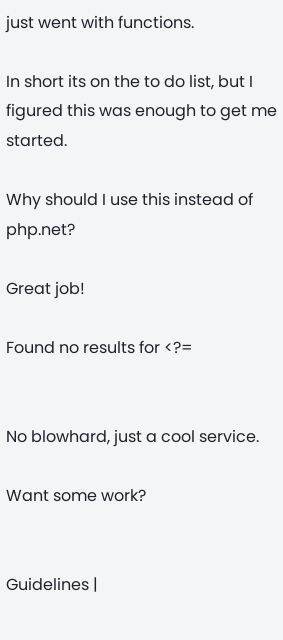just went with functions.

In short its on the to do list, but I figured this was enough to get me started.

Why should I use this instead of php.net?

Great job!

Found no results for <?=


No blowhard, just a cool service.

Want some work?


Guidelines |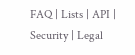FAQ | Lists | API | Security | Legal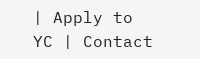| Apply to YC | Contact